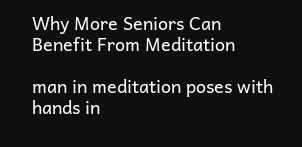Why More Seniors Can Benefit From Meditation

man in meditation poses with hands in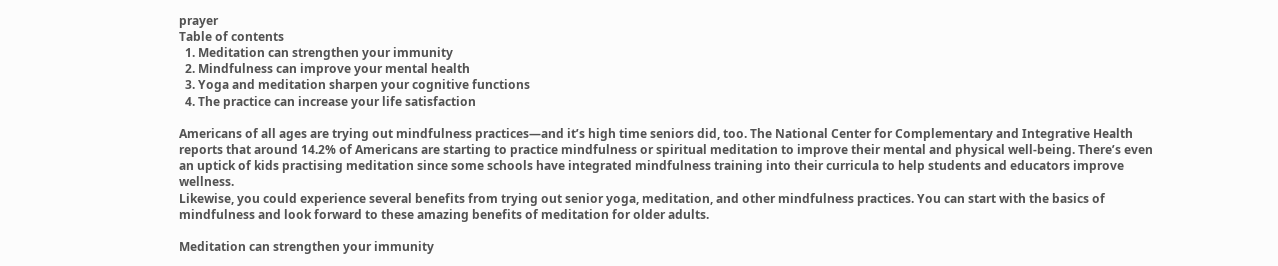prayer
Table of contents
  1. Meditation can strengthen your immunity
  2. Mindfulness can improve your mental health
  3. Yoga and meditation sharpen your cognitive functions
  4. The practice can increase your life satisfaction

Americans of all ages are trying out mindfulness practices—and it’s high time seniors did, too. The National Center for Complementary and Integrative Health reports that around 14.2% of Americans are starting to practice mindfulness or spiritual meditation to improve their mental and physical well-being. There’s even an uptick of kids practising meditation since some schools have integrated mindfulness training into their curricula to help students and educators improve wellness.
Likewise, you could experience several benefits from trying out senior yoga, meditation, and other mindfulness practices. You can start with the basics of mindfulness and look forward to these amazing benefits of meditation for older adults.

Meditation can strengthen your immunity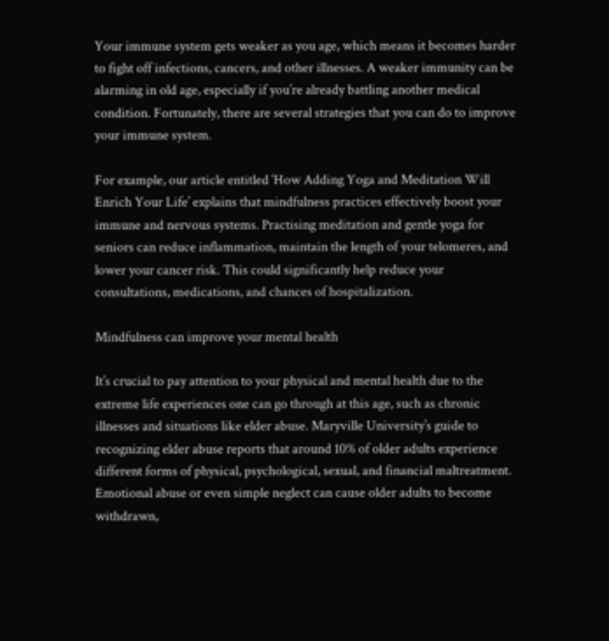Your immune system gets weaker as you age, which means it becomes harder to fight off infections, cancers, and other illnesses. A weaker immunity can be alarming in old age, especially if you’re already battling another medical condition. Fortunately, there are several strategies that you can do to improve your immune system.

For example, our article entitled ‘How Adding Yoga and Meditation Will Enrich Your Life’ explains that mindfulness practices effectively boost your immune and nervous systems. Practising meditation and gentle yoga for seniors can reduce inflammation, maintain the length of your telomeres, and lower your cancer risk. This could significantly help reduce your consultations, medications, and chances of hospitalization.

Mindfulness can improve your mental health

It’s crucial to pay attention to your physical and mental health due to the extreme life experiences one can go through at this age, such as chronic illnesses and situations like elder abuse. Maryville University’s guide to recognizing elder abuse reports that around 10% of older adults experience different forms of physical, psychological, sexual, and financial maltreatment. Emotional abuse or even simple neglect can cause older adults to become withdrawn,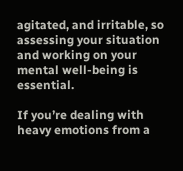agitated, and irritable, so assessing your situation and working on your mental well-being is essential.

If you’re dealing with heavy emotions from a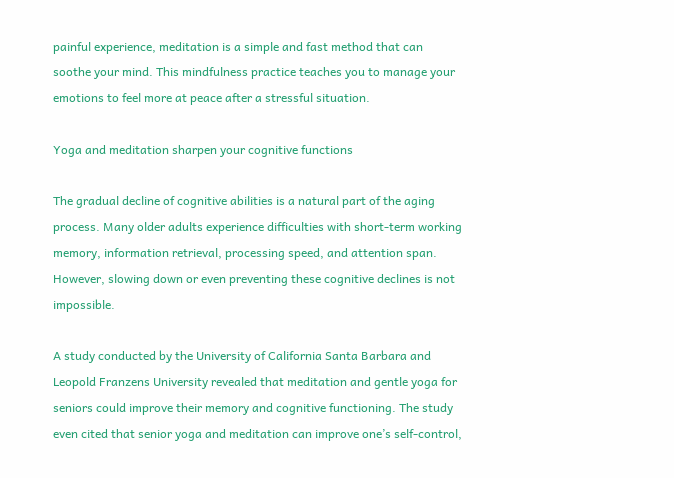painful experience, meditation is a simple and fast method that can soothe your mind. This mindfulness practice teaches you to manage your emotions to feel more at peace after a stressful situation.

Yoga and meditation sharpen your cognitive functions

The gradual decline of cognitive abilities is a natural part of the aging process. Many older adults experience difficulties with short-term working memory, information retrieval, processing speed, and attention span. However, slowing down or even preventing these cognitive declines is not impossible.

A study conducted by the University of California Santa Barbara and Leopold Franzens University revealed that meditation and gentle yoga for seniors could improve their memory and cognitive functioning. The study even cited that senior yoga and meditation can improve one’s self-control,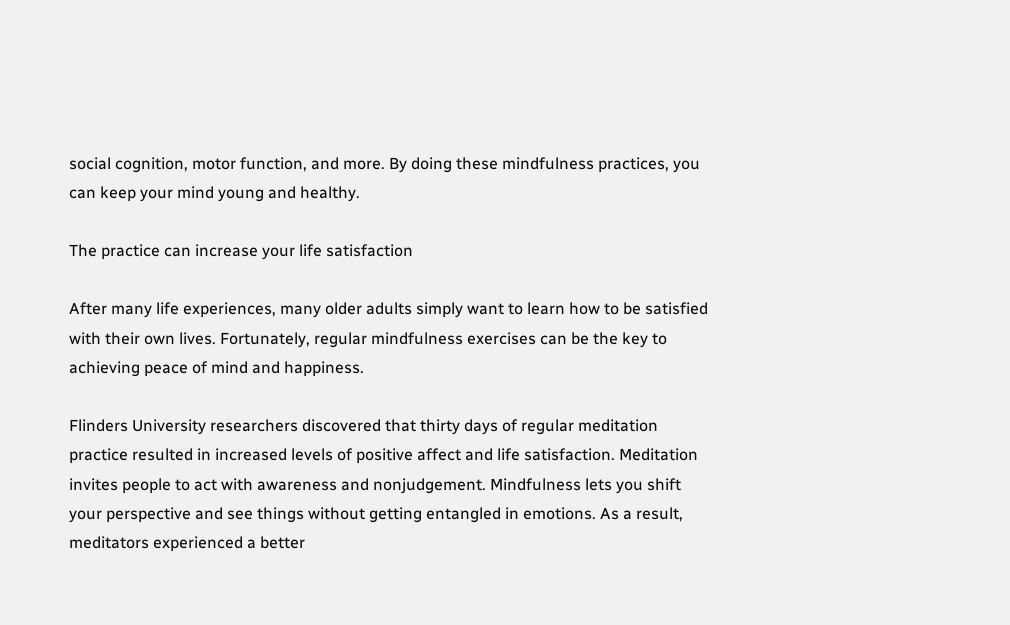social cognition, motor function, and more. By doing these mindfulness practices, you can keep your mind young and healthy.

The practice can increase your life satisfaction

After many life experiences, many older adults simply want to learn how to be satisfied with their own lives. Fortunately, regular mindfulness exercises can be the key to achieving peace of mind and happiness.

Flinders University researchers discovered that thirty days of regular meditation practice resulted in increased levels of positive affect and life satisfaction. Meditation invites people to act with awareness and nonjudgement. Mindfulness lets you shift your perspective and see things without getting entangled in emotions. As a result, meditators experienced a better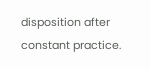disposition after constant practice.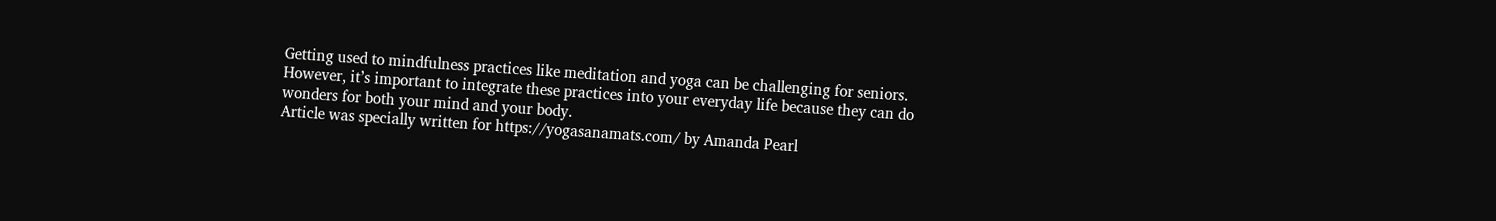Getting used to mindfulness practices like meditation and yoga can be challenging for seniors. However, it’s important to integrate these practices into your everyday life because they can do wonders for both your mind and your body.
Article was specially written for https://yogasanamats.com/ by Amanda Pearl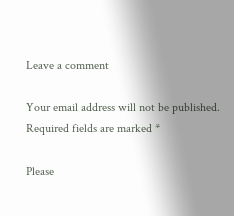Leave a comment

Your email address will not be published. Required fields are marked *

Please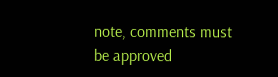note, comments must be approved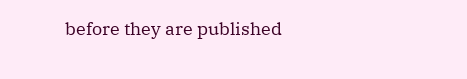before they are published